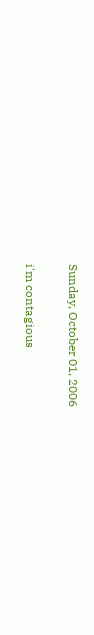Sunday, October 01, 2006

i'm contagious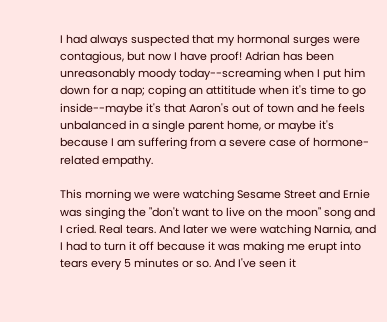I had always suspected that my hormonal surges were contagious, but now I have proof! Adrian has been unreasonably moody today--screaming when I put him down for a nap; coping an attititude when it's time to go inside--maybe it's that Aaron's out of town and he feels unbalanced in a single parent home, or maybe it's because I am suffering from a severe case of hormone-related empathy.

This morning we were watching Sesame Street and Ernie was singing the "don't want to live on the moon" song and I cried. Real tears. And later we were watching Narnia, and I had to turn it off because it was making me erupt into tears every 5 minutes or so. And I've seen it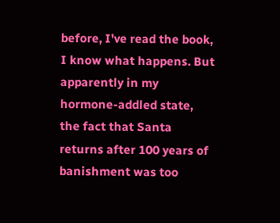before, I've read the book, I know what happens. But apparently in my hormone-addled state, the fact that Santa returns after 100 years of banishment was too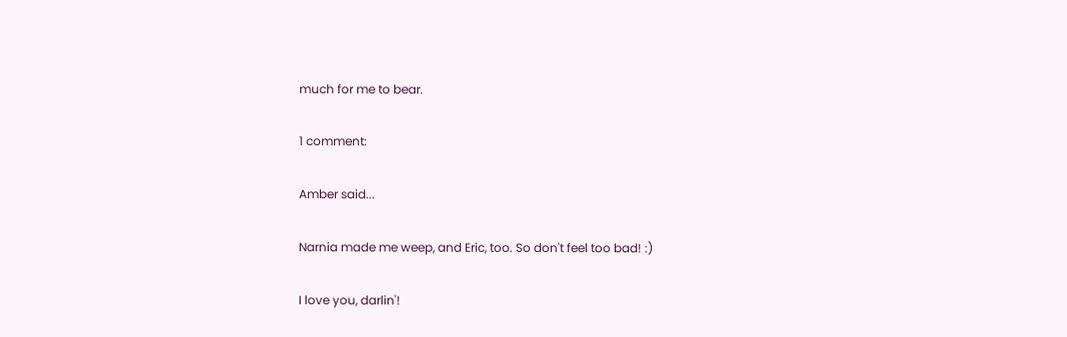much for me to bear.

1 comment:

Amber said...

Narnia made me weep, and Eric, too. So don't feel too bad! :)

I love you, darlin'!